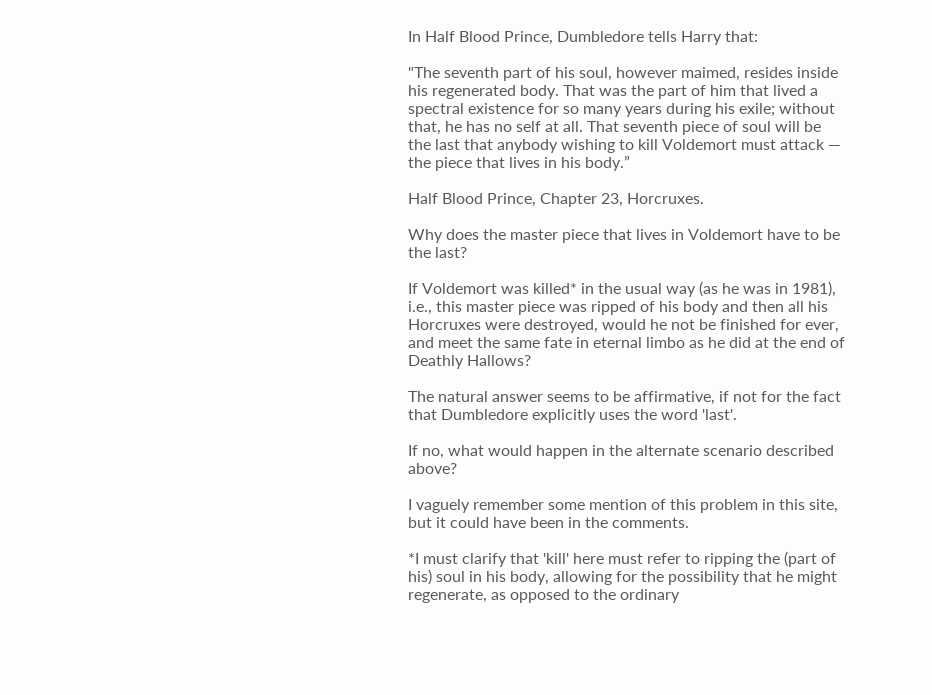In Half Blood Prince, Dumbledore tells Harry that:

"The seventh part of his soul, however maimed, resides inside his regenerated body. That was the part of him that lived a spectral existence for so many years during his exile; without that, he has no self at all. That seventh piece of soul will be the last that anybody wishing to kill Voldemort must attack — the piece that lives in his body.”

Half Blood Prince, Chapter 23, Horcruxes.

Why does the master piece that lives in Voldemort have to be the last?

If Voldemort was killed* in the usual way (as he was in 1981), i.e., this master piece was ripped of his body and then all his Horcruxes were destroyed, would he not be finished for ever, and meet the same fate in eternal limbo as he did at the end of Deathly Hallows?

The natural answer seems to be affirmative, if not for the fact that Dumbledore explicitly uses the word 'last'.

If no, what would happen in the alternate scenario described above?

I vaguely remember some mention of this problem in this site, but it could have been in the comments.

*I must clarify that 'kill' here must refer to ripping the (part of his) soul in his body, allowing for the possibility that he might regenerate, as opposed to the ordinary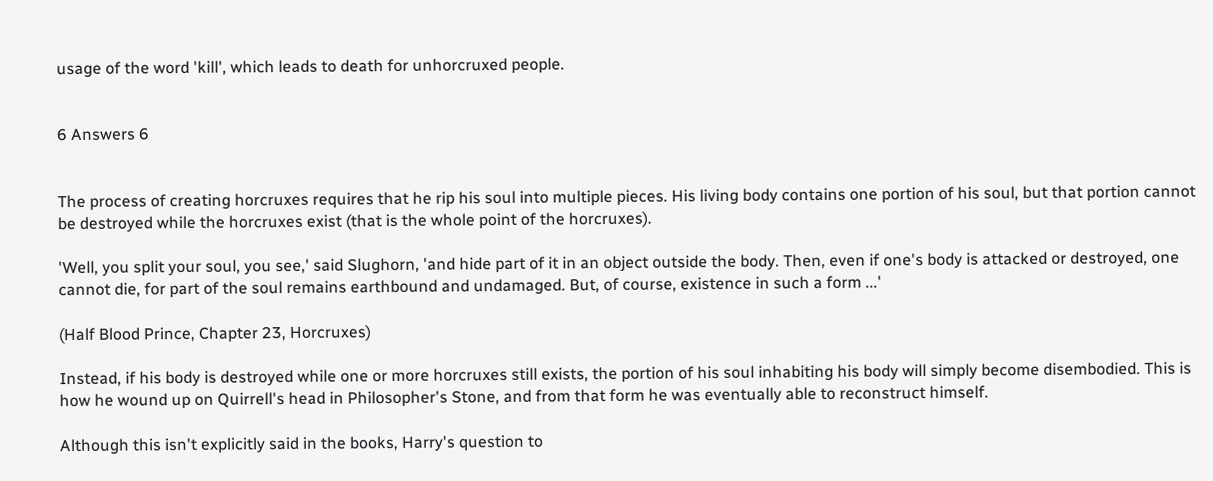usage of the word 'kill', which leads to death for unhorcruxed people.


6 Answers 6


The process of creating horcruxes requires that he rip his soul into multiple pieces. His living body contains one portion of his soul, but that portion cannot be destroyed while the horcruxes exist (that is the whole point of the horcruxes).

'Well, you split your soul, you see,' said Slughorn, 'and hide part of it in an object outside the body. Then, even if one's body is attacked or destroyed, one cannot die, for part of the soul remains earthbound and undamaged. But, of course, existence in such a form ...'

(Half Blood Prince, Chapter 23, Horcruxes)

Instead, if his body is destroyed while one or more horcruxes still exists, the portion of his soul inhabiting his body will simply become disembodied. This is how he wound up on Quirrell's head in Philosopher's Stone, and from that form he was eventually able to reconstruct himself.

Although this isn't explicitly said in the books, Harry's question to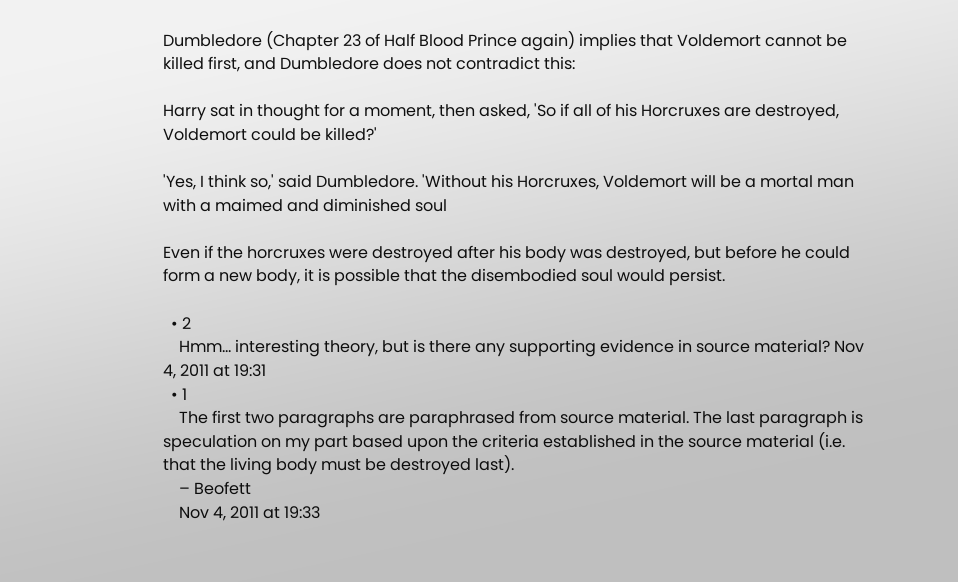Dumbledore (Chapter 23 of Half Blood Prince again) implies that Voldemort cannot be killed first, and Dumbledore does not contradict this:

Harry sat in thought for a moment, then asked, 'So if all of his Horcruxes are destroyed, Voldemort could be killed?'

'Yes, I think so,' said Dumbledore. 'Without his Horcruxes, Voldemort will be a mortal man with a maimed and diminished soul

Even if the horcruxes were destroyed after his body was destroyed, but before he could form a new body, it is possible that the disembodied soul would persist.

  • 2
    Hmm... interesting theory, but is there any supporting evidence in source material? Nov 4, 2011 at 19:31
  • 1
    The first two paragraphs are paraphrased from source material. The last paragraph is speculation on my part based upon the criteria established in the source material (i.e. that the living body must be destroyed last).
    – Beofett
    Nov 4, 2011 at 19:33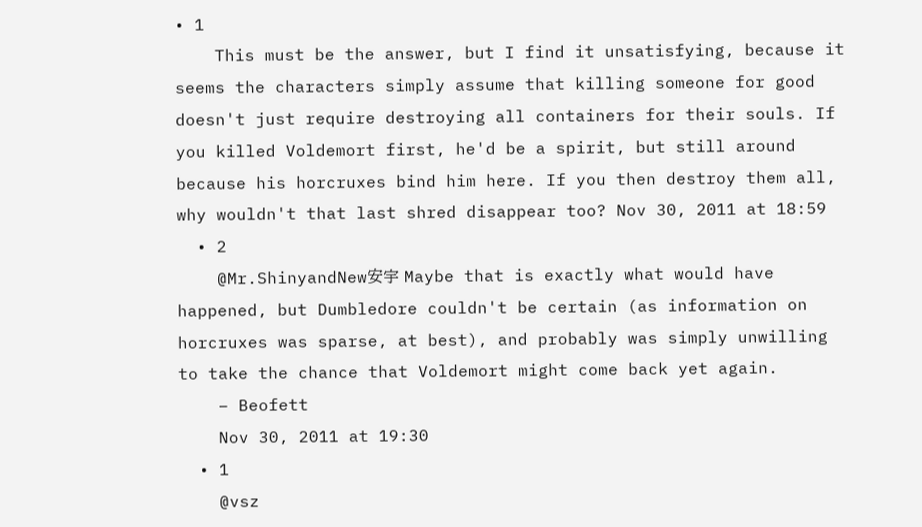• 1
    This must be the answer, but I find it unsatisfying, because it seems the characters simply assume that killing someone for good doesn't just require destroying all containers for their souls. If you killed Voldemort first, he'd be a spirit, but still around because his horcruxes bind him here. If you then destroy them all, why wouldn't that last shred disappear too? Nov 30, 2011 at 18:59
  • 2
    @Mr.ShinyandNew安宇 Maybe that is exactly what would have happened, but Dumbledore couldn't be certain (as information on horcruxes was sparse, at best), and probably was simply unwilling to take the chance that Voldemort might come back yet again.
    – Beofett
    Nov 30, 2011 at 19:30
  • 1
    @vsz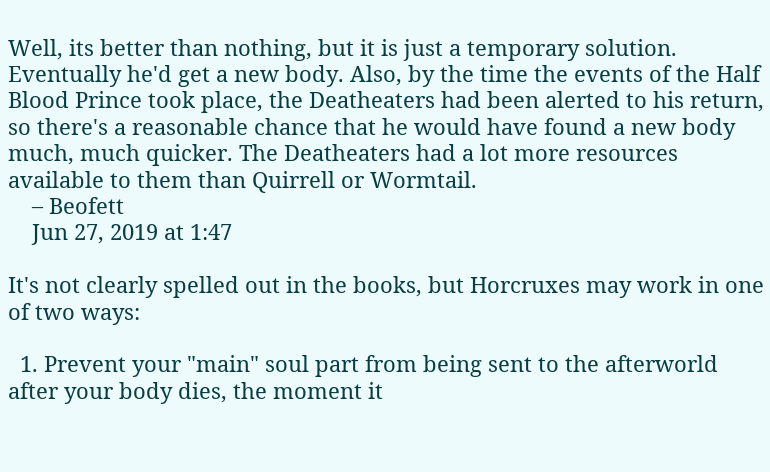Well, its better than nothing, but it is just a temporary solution. Eventually he'd get a new body. Also, by the time the events of the Half Blood Prince took place, the Deatheaters had been alerted to his return, so there's a reasonable chance that he would have found a new body much, much quicker. The Deatheaters had a lot more resources available to them than Quirrell or Wormtail.
    – Beofett
    Jun 27, 2019 at 1:47

It's not clearly spelled out in the books, but Horcruxes may work in one of two ways:

  1. Prevent your "main" soul part from being sent to the afterworld after your body dies, the moment it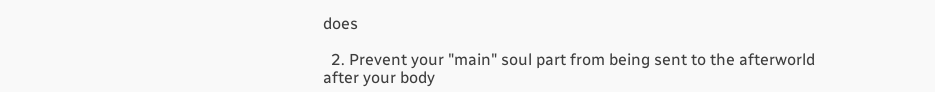does

  2. Prevent your "main" soul part from being sent to the afterworld after your body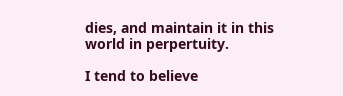dies, and maintain it in this world in perpertuity.

I tend to believe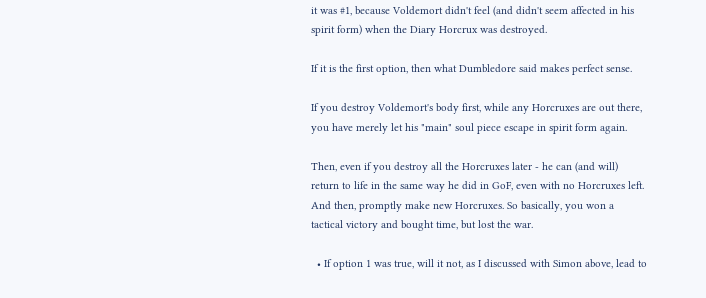it was #1, because Voldemort didn't feel (and didn't seem affected in his spirit form) when the Diary Horcrux was destroyed.

If it is the first option, then what Dumbledore said makes perfect sense.

If you destroy Voldemort's body first, while any Horcruxes are out there, you have merely let his "main" soul piece escape in spirit form again.

Then, even if you destroy all the Horcruxes later - he can (and will) return to life in the same way he did in GoF, even with no Horcruxes left. And then, promptly make new Horcruxes. So basically, you won a tactical victory and bought time, but lost the war.

  • If option 1 was true, will it not, as I discussed with Simon above, lead to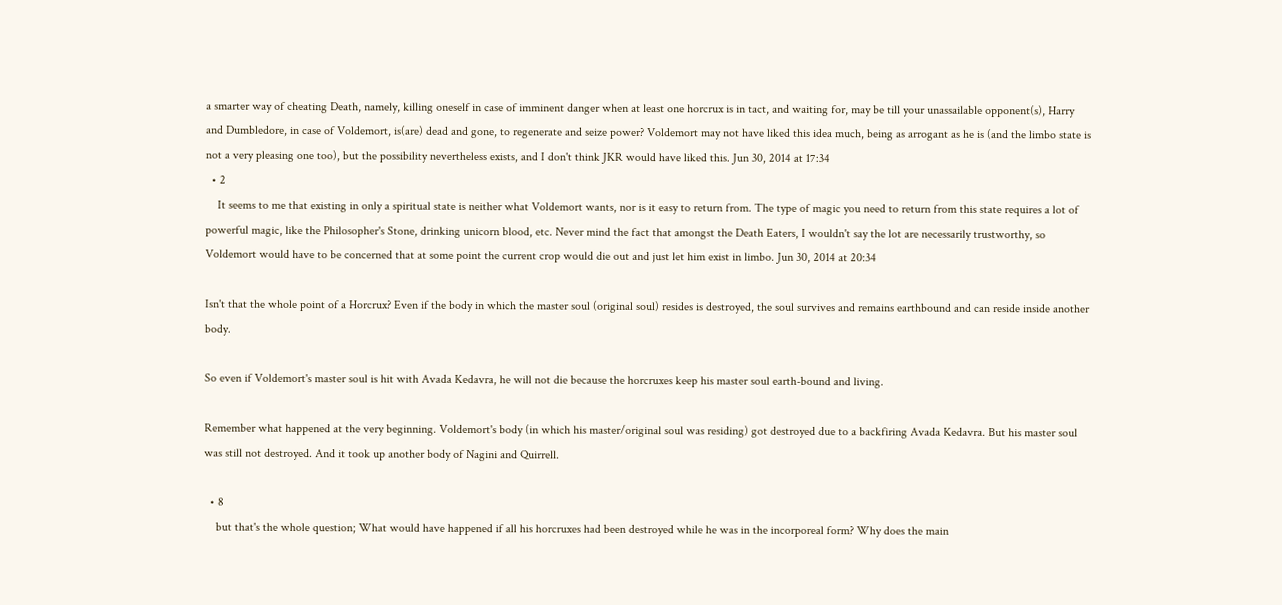a smarter way of cheating Death, namely, killing oneself in case of imminent danger when at least one horcrux is in tact, and waiting for, may be till your unassailable opponent(s), Harry and Dumbledore, in case of Voldemort, is(are) dead and gone, to regenerate and seize power? Voldemort may not have liked this idea much, being as arrogant as he is (and the limbo state is not a very pleasing one too), but the possibility nevertheless exists, and I don't think JKR would have liked this. Jun 30, 2014 at 17:34
  • 2
    It seems to me that existing in only a spiritual state is neither what Voldemort wants, nor is it easy to return from. The type of magic you need to return from this state requires a lot of powerful magic, like the Philosopher's Stone, drinking unicorn blood, etc. Never mind the fact that amongst the Death Eaters, I wouldn't say the lot are necessarily trustworthy, so Voldemort would have to be concerned that at some point the current crop would die out and just let him exist in limbo. Jun 30, 2014 at 20:34

Isn't that the whole point of a Horcrux? Even if the body in which the master soul (original soul) resides is destroyed, the soul survives and remains earthbound and can reside inside another body.

So even if Voldemort's master soul is hit with Avada Kedavra, he will not die because the horcruxes keep his master soul earth-bound and living.

Remember what happened at the very beginning. Voldemort's body (in which his master/original soul was residing) got destroyed due to a backfiring Avada Kedavra. But his master soul was still not destroyed. And it took up another body of Nagini and Quirrell.

  • 8
    but that's the whole question; What would have happened if all his horcruxes had been destroyed while he was in the incorporeal form? Why does the main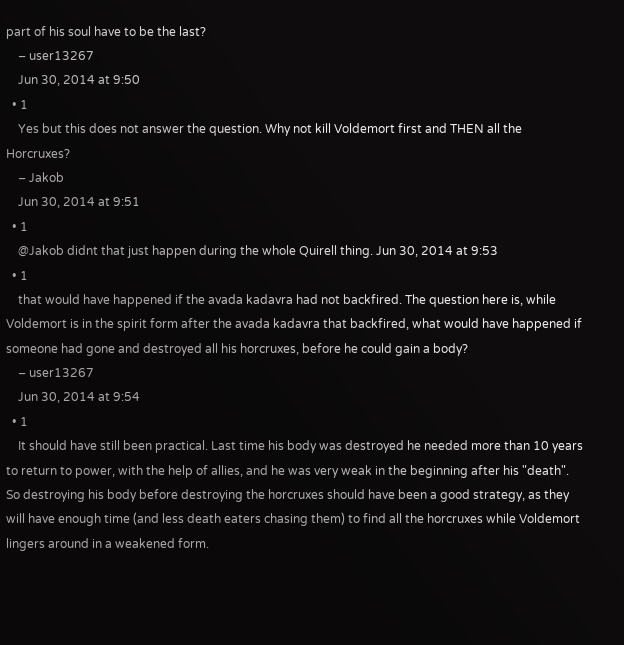part of his soul have to be the last?
    – user13267
    Jun 30, 2014 at 9:50
  • 1
    Yes but this does not answer the question. Why not kill Voldemort first and THEN all the Horcruxes?
    – Jakob
    Jun 30, 2014 at 9:51
  • 1
    @Jakob didnt that just happen during the whole Quirell thing. Jun 30, 2014 at 9:53
  • 1
    that would have happened if the avada kadavra had not backfired. The question here is, while Voldemort is in the spirit form after the avada kadavra that backfired, what would have happened if someone had gone and destroyed all his horcruxes, before he could gain a body?
    – user13267
    Jun 30, 2014 at 9:54
  • 1
    It should have still been practical. Last time his body was destroyed he needed more than 10 years to return to power, with the help of allies, and he was very weak in the beginning after his "death". So destroying his body before destroying the horcruxes should have been a good strategy, as they will have enough time (and less death eaters chasing them) to find all the horcruxes while Voldemort lingers around in a weakened form.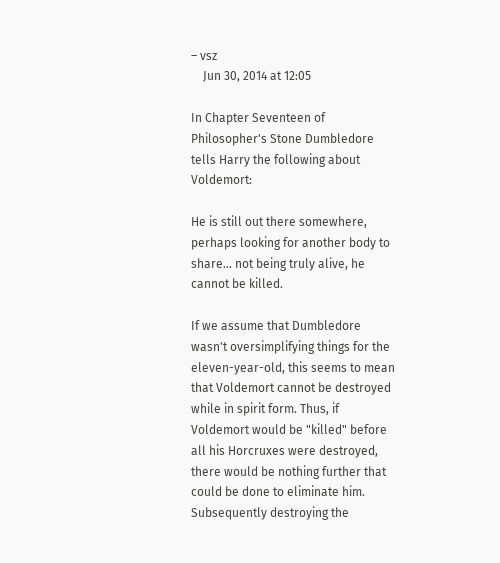– vsz
    Jun 30, 2014 at 12:05

In Chapter Seventeen of Philosopher's Stone Dumbledore tells Harry the following about Voldemort:

He is still out there somewhere, perhaps looking for another body to share... not being truly alive, he cannot be killed.

If we assume that Dumbledore wasn't oversimplifying things for the eleven-year-old, this seems to mean that Voldemort cannot be destroyed while in spirit form. Thus, if Voldemort would be "killed" before all his Horcruxes were destroyed, there would be nothing further that could be done to eliminate him. Subsequently destroying the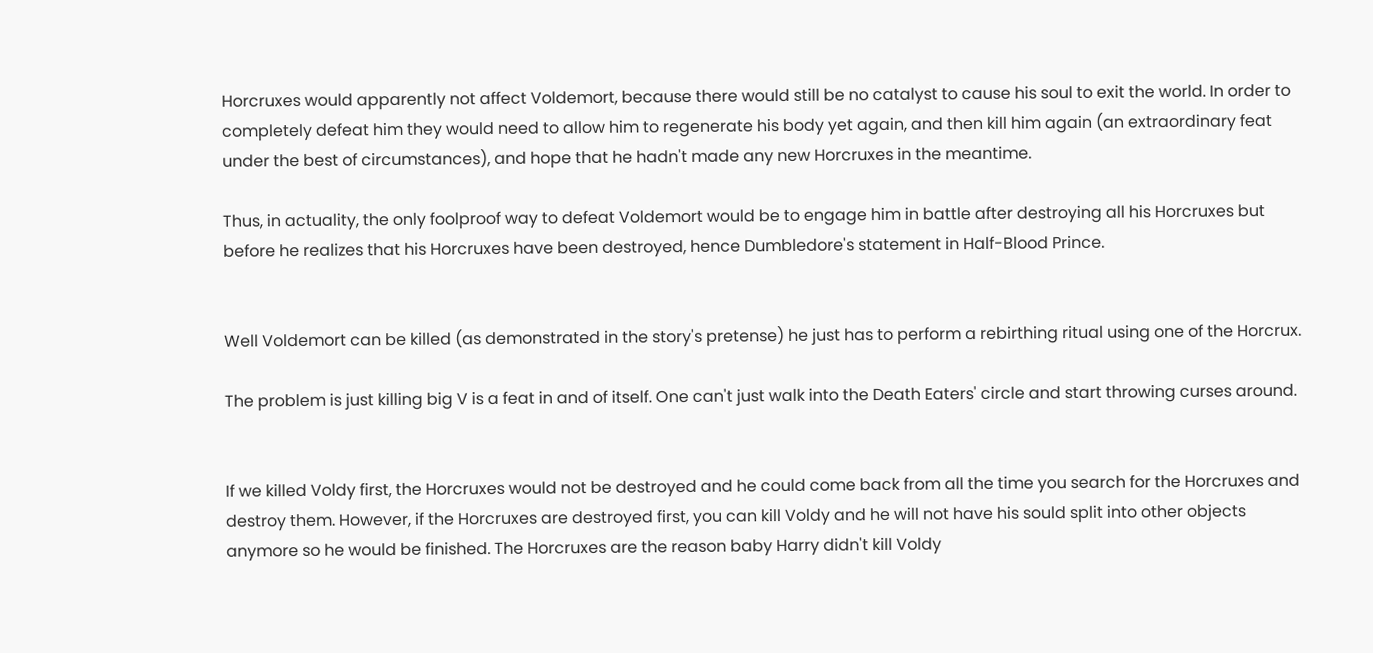Horcruxes would apparently not affect Voldemort, because there would still be no catalyst to cause his soul to exit the world. In order to completely defeat him they would need to allow him to regenerate his body yet again, and then kill him again (an extraordinary feat under the best of circumstances), and hope that he hadn't made any new Horcruxes in the meantime.

Thus, in actuality, the only foolproof way to defeat Voldemort would be to engage him in battle after destroying all his Horcruxes but before he realizes that his Horcruxes have been destroyed, hence Dumbledore's statement in Half-Blood Prince.


Well Voldemort can be killed (as demonstrated in the story's pretense) he just has to perform a rebirthing ritual using one of the Horcrux.

The problem is just killing big V is a feat in and of itself. One can't just walk into the Death Eaters' circle and start throwing curses around.


If we killed Voldy first, the Horcruxes would not be destroyed and he could come back from all the time you search for the Horcruxes and destroy them. However, if the Horcruxes are destroyed first, you can kill Voldy and he will not have his sould split into other objects anymore so he would be finished. The Horcruxes are the reason baby Harry didn't kill Voldy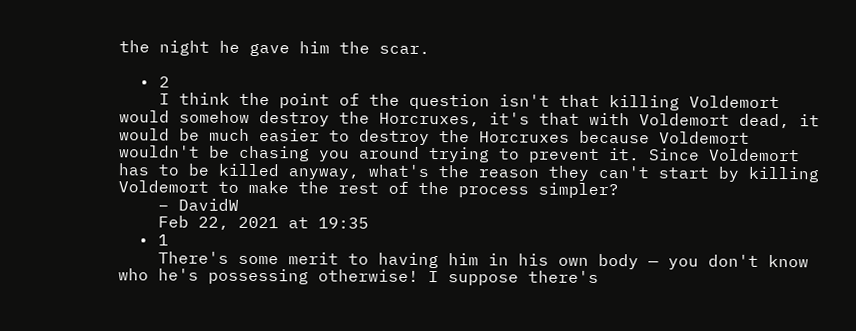the night he gave him the scar.

  • 2
    I think the point of the question isn't that killing Voldemort would somehow destroy the Horcruxes, it's that with Voldemort dead, it would be much easier to destroy the Horcruxes because Voldemort wouldn't be chasing you around trying to prevent it. Since Voldemort has to be killed anyway, what's the reason they can't start by killing Voldemort to make the rest of the process simpler?
    – DavidW
    Feb 22, 2021 at 19:35
  • 1
    There's some merit to having him in his own body — you don't know who he's possessing otherwise! I suppose there's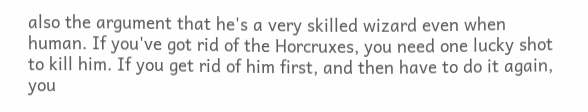also the argument that he's a very skilled wizard even when human. If you've got rid of the Horcruxes, you need one lucky shot to kill him. If you get rid of him first, and then have to do it again, you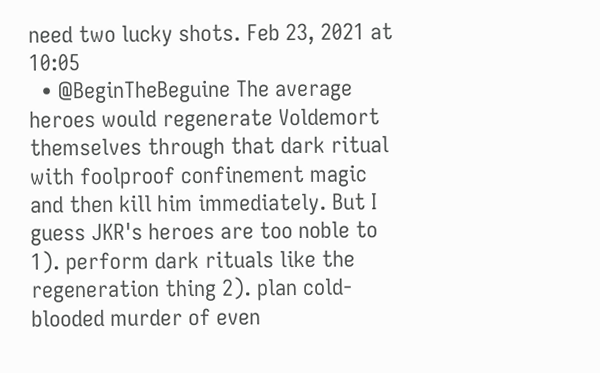need two lucky shots. Feb 23, 2021 at 10:05
  • @BeginTheBeguine The average heroes would regenerate Voldemort themselves through that dark ritual with foolproof confinement magic and then kill him immediately. But I guess JKR's heroes are too noble to 1). perform dark rituals like the regeneration thing 2). plan cold-blooded murder of even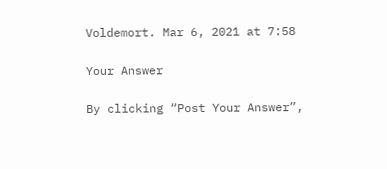Voldemort. Mar 6, 2021 at 7:58

Your Answer

By clicking “Post Your Answer”,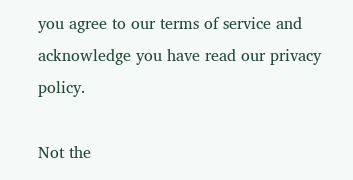you agree to our terms of service and acknowledge you have read our privacy policy.

Not the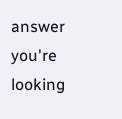answer you're looking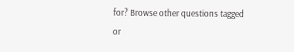for? Browse other questions tagged or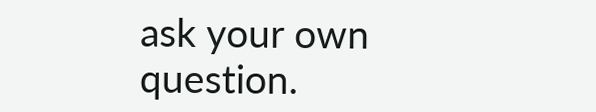ask your own question.